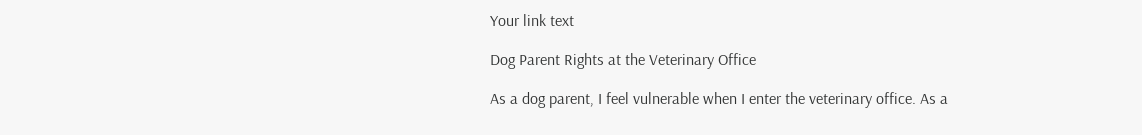Your link text

Dog Parent Rights at the Veterinary Office

As a dog parent, I feel vulnerable when I enter the veterinary office. As a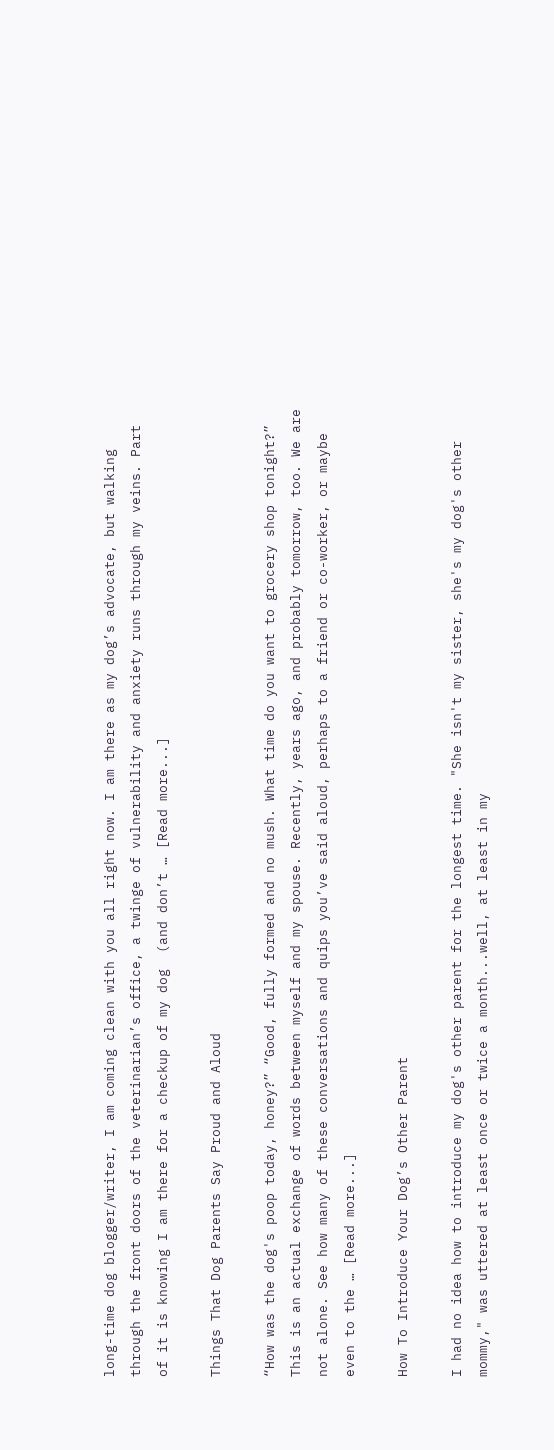long-time dog blogger/writer, I am coming clean with you all right now. I am there as my dog’s advocate, but walking through the front doors of the veterinarian’s office, a twinge of vulnerability and anxiety runs through my veins. Part of it is knowing I am there for a checkup of my dog  (and don’t … [Read more...]

Things That Dog Parents Say Proud and Aloud

“How was the dog's poop today, honey?” “Good, fully formed and no mush. What time do you want to grocery shop tonight?” This is an actual exchange of words between myself and my spouse. Recently, years ago, and probably tomorrow, too. We are not alone. See how many of these conversations and quips you’ve said aloud, perhaps to a friend or co-worker, or maybe even to the … [Read more...]

How To Introduce Your Dog’s Other Parent

I had no idea how to introduce my dog's other parent for the longest time. "She isn't my sister, she's my dog's other mommy," was uttered at least once or twice a month...well, at least in my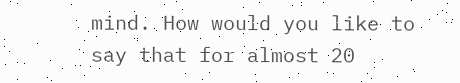mind. How would you like to say that for almost 20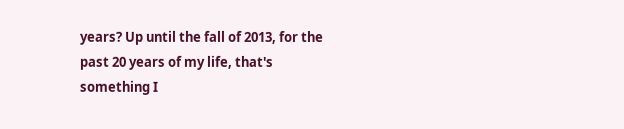years? Up until the fall of 2013, for the past 20 years of my life, that's something I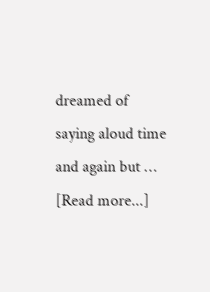dreamed of saying aloud time and again but … [Read more...]